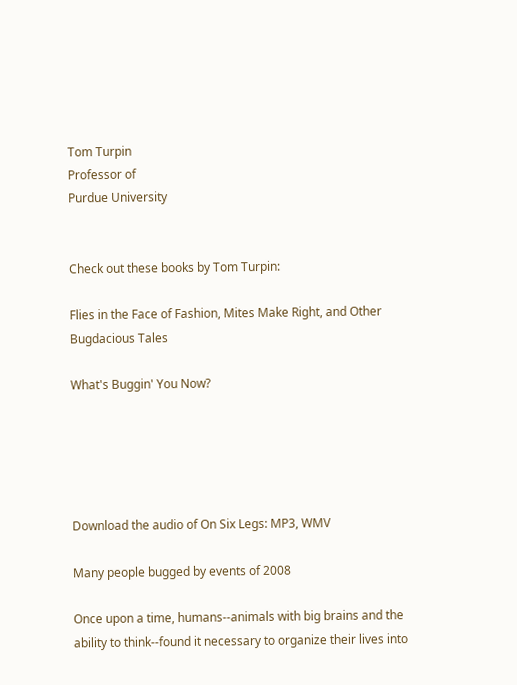Tom Turpin
Professor of
Purdue University


Check out these books by Tom Turpin:

Flies in the Face of Fashion, Mites Make Right, and Other Bugdacious Tales

What's Buggin' You Now?





Download the audio of On Six Legs: MP3, WMV

Many people bugged by events of 2008

Once upon a time, humans--animals with big brains and the ability to think--found it necessary to organize their lives into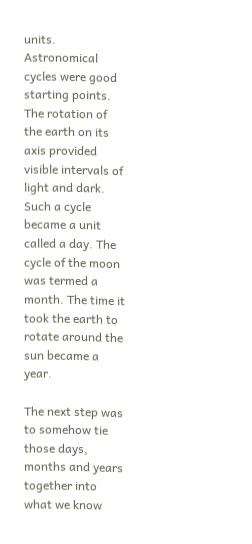units. Astronomical cycles were good starting points. The rotation of the earth on its axis provided visible intervals of light and dark. Such a cycle became a unit called a day. The cycle of the moon was termed a month. The time it took the earth to rotate around the sun became a year.

The next step was to somehow tie those days, months and years together into what we know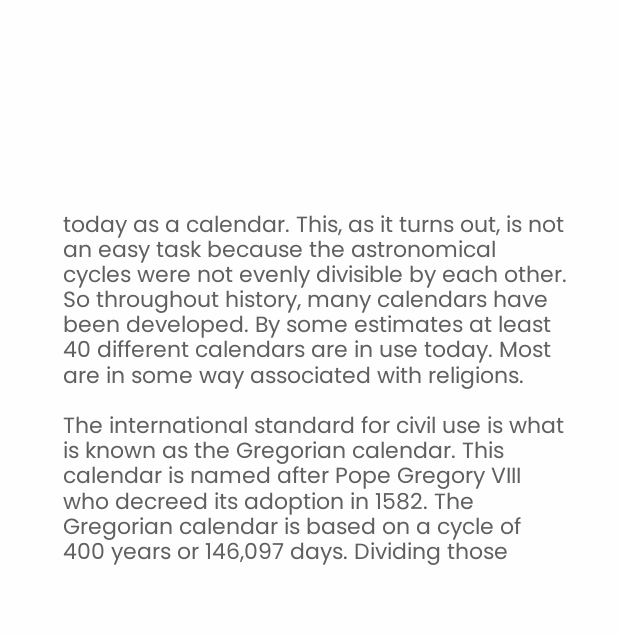today as a calendar. This, as it turns out, is not an easy task because the astronomical cycles were not evenly divisible by each other. So throughout history, many calendars have been developed. By some estimates at least 40 different calendars are in use today. Most are in some way associated with religions.

The international standard for civil use is what is known as the Gregorian calendar. This calendar is named after Pope Gregory VIII who decreed its adoption in 1582. The Gregorian calendar is based on a cycle of 400 years or 146,097 days. Dividing those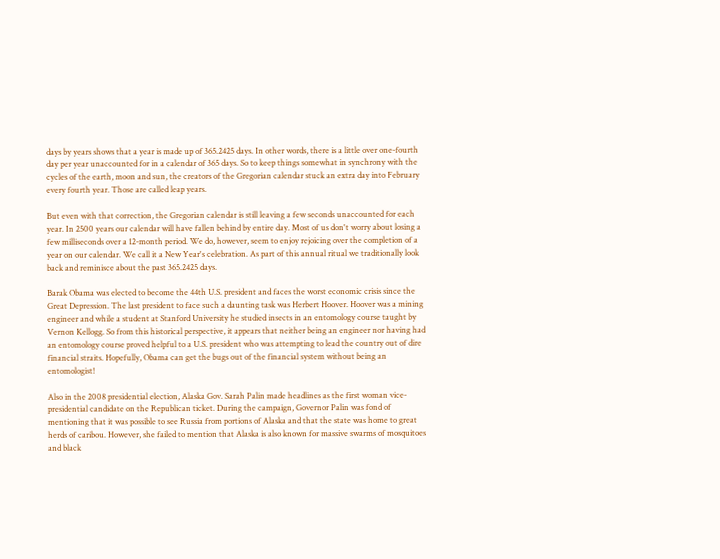days by years shows that a year is made up of 365.2425 days. In other words, there is a little over one-fourth day per year unaccounted for in a calendar of 365 days. So to keep things somewhat in synchrony with the cycles of the earth, moon and sun, the creators of the Gregorian calendar stuck an extra day into February every fourth year. Those are called leap years.

But even with that correction, the Gregorian calendar is still leaving a few seconds unaccounted for each year. In 2500 years our calendar will have fallen behind by entire day. Most of us don't worry about losing a few milliseconds over a 12-month period. We do, however, seem to enjoy rejoicing over the completion of a year on our calendar. We call it a New Year's celebration. As part of this annual ritual we traditionally look back and reminisce about the past 365.2425 days.

Barak Obama was elected to become the 44th U.S. president and faces the worst economic crisis since the Great Depression. The last president to face such a daunting task was Herbert Hoover. Hoover was a mining engineer and while a student at Stanford University he studied insects in an entomology course taught by Vernon Kellogg. So from this historical perspective, it appears that neither being an engineer nor having had an entomology course proved helpful to a U.S. president who was attempting to lead the country out of dire financial straits. Hopefully, Obama can get the bugs out of the financial system without being an entomologist!

Also in the 2008 presidential election, Alaska Gov. Sarah Palin made headlines as the first woman vice-presidential candidate on the Republican ticket. During the campaign, Governor Palin was fond of mentioning that it was possible to see Russia from portions of Alaska and that the state was home to great herds of caribou. However, she failed to mention that Alaska is also known for massive swarms of mosquitoes and black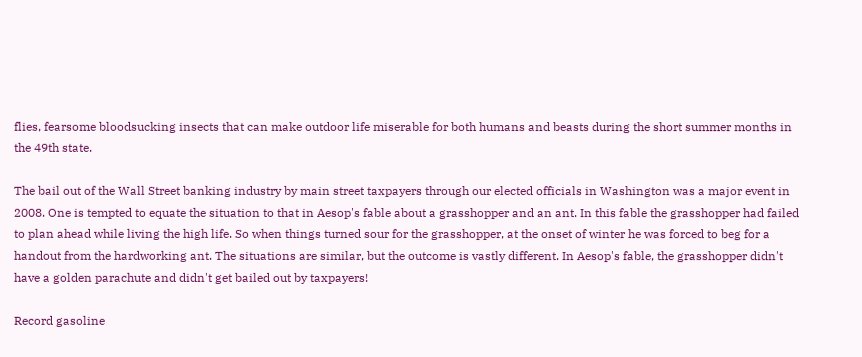flies, fearsome bloodsucking insects that can make outdoor life miserable for both humans and beasts during the short summer months in the 49th state.

The bail out of the Wall Street banking industry by main street taxpayers through our elected officials in Washington was a major event in 2008. One is tempted to equate the situation to that in Aesop's fable about a grasshopper and an ant. In this fable the grasshopper had failed to plan ahead while living the high life. So when things turned sour for the grasshopper, at the onset of winter he was forced to beg for a handout from the hardworking ant. The situations are similar, but the outcome is vastly different. In Aesop's fable, the grasshopper didn't have a golden parachute and didn't get bailed out by taxpayers!

Record gasoline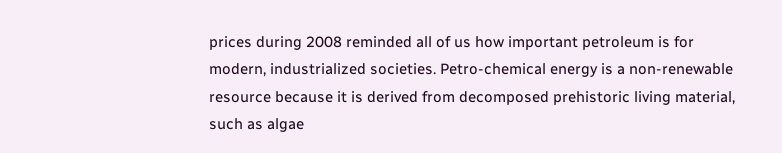prices during 2008 reminded all of us how important petroleum is for modern, industrialized societies. Petro-chemical energy is a non-renewable resource because it is derived from decomposed prehistoric living material, such as algae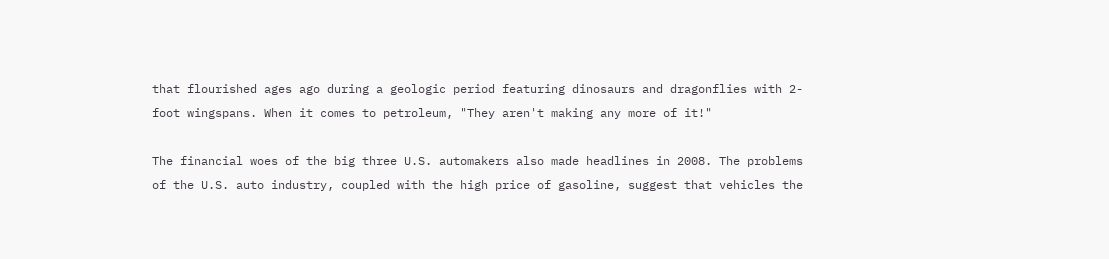that flourished ages ago during a geologic period featuring dinosaurs and dragonflies with 2-foot wingspans. When it comes to petroleum, "They aren't making any more of it!"

The financial woes of the big three U.S. automakers also made headlines in 2008. The problems of the U.S. auto industry, coupled with the high price of gasoline, suggest that vehicles the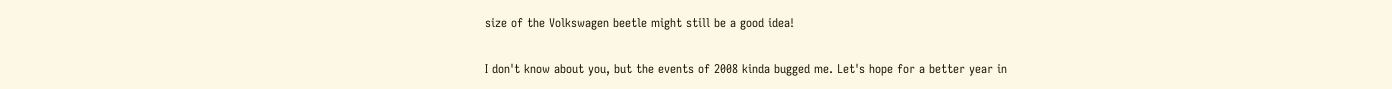size of the Volkswagen beetle might still be a good idea!

I don't know about you, but the events of 2008 kinda bugged me. Let's hope for a better year in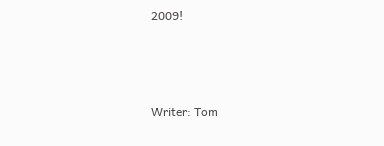2009!



Writer: Tom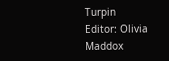Turpin
Editor: Olivia Maddox